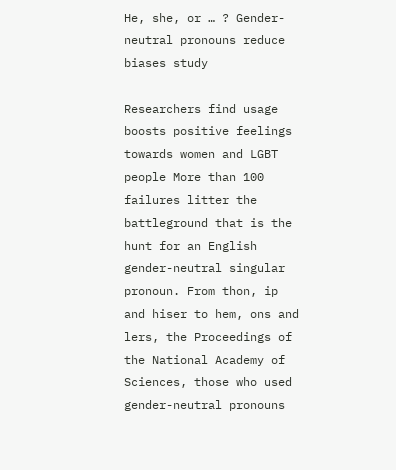He, she, or … ? Gender-neutral pronouns reduce biases study

Researchers find usage boosts positive feelings towards women and LGBT people More than 100 failures litter the battleground that is the hunt for an English gender-neutral singular pronoun. From thon, ip and hiser to hem, ons and lers, the Proceedings of the National Academy of Sciences, those who used gender-neutral pronouns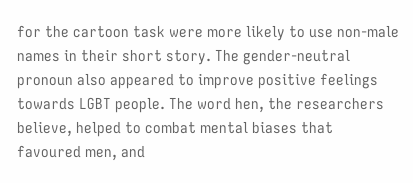for the cartoon task were more likely to use non-male names in their short story. The gender-neutral pronoun also appeared to improve positive feelings towards LGBT people. The word hen, the researchers believe, helped to combat mental biases that favoured men, and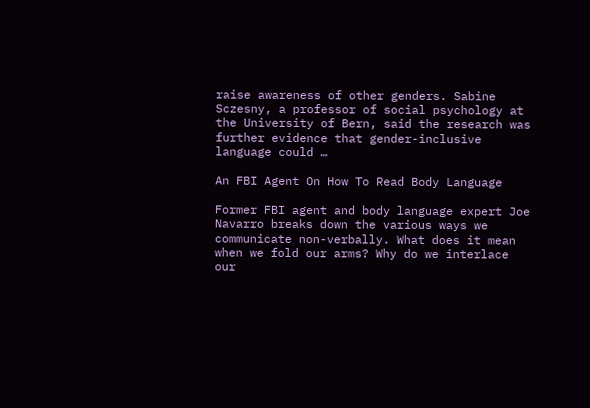raise awareness of other genders. Sabine Sczesny, a professor of social psychology at the University of Bern, said the research was further evidence that gender-inclusive language could …

An FBI Agent On How To Read Body Language

Former FBI agent and body language expert Joe Navarro breaks down the various ways we communicate non-verbally. What does it mean when we fold our arms? Why do we interlace our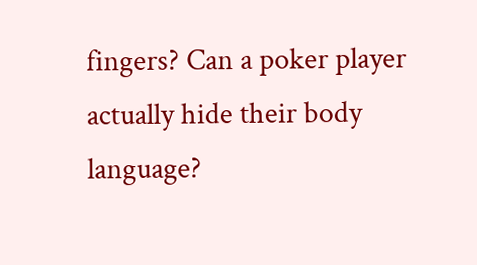fingers? Can a poker player actually hide their body language?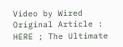Video by Wired Original Article : HERE ; The Ultimate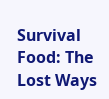Survival Food: The Lost Ways